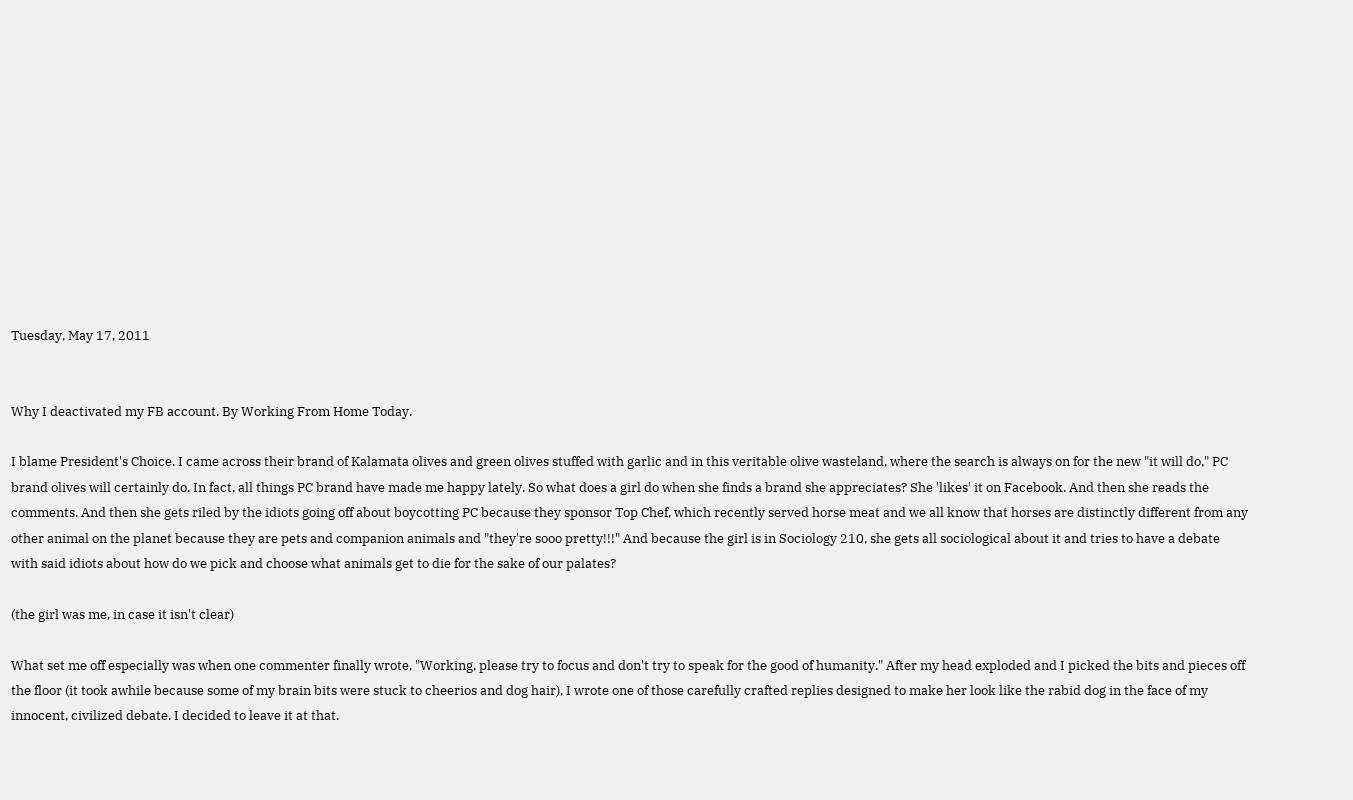Tuesday, May 17, 2011


Why I deactivated my FB account. By Working From Home Today.

I blame President's Choice. I came across their brand of Kalamata olives and green olives stuffed with garlic and in this veritable olive wasteland, where the search is always on for the new "it will do," PC brand olives will certainly do. In fact, all things PC brand have made me happy lately. So what does a girl do when she finds a brand she appreciates? She 'likes' it on Facebook. And then she reads the comments. And then she gets riled by the idiots going off about boycotting PC because they sponsor Top Chef, which recently served horse meat and we all know that horses are distinctly different from any other animal on the planet because they are pets and companion animals and "they're sooo pretty!!!" And because the girl is in Sociology 210, she gets all sociological about it and tries to have a debate with said idiots about how do we pick and choose what animals get to die for the sake of our palates?

(the girl was me, in case it isn't clear)

What set me off especially was when one commenter finally wrote, "Working, please try to focus and don't try to speak for the good of humanity." After my head exploded and I picked the bits and pieces off the floor (it took awhile because some of my brain bits were stuck to cheerios and dog hair), I wrote one of those carefully crafted replies designed to make her look like the rabid dog in the face of my innocent, civilized debate. I decided to leave it at that.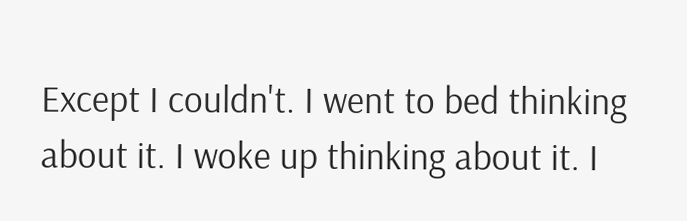Except I couldn't. I went to bed thinking about it. I woke up thinking about it. I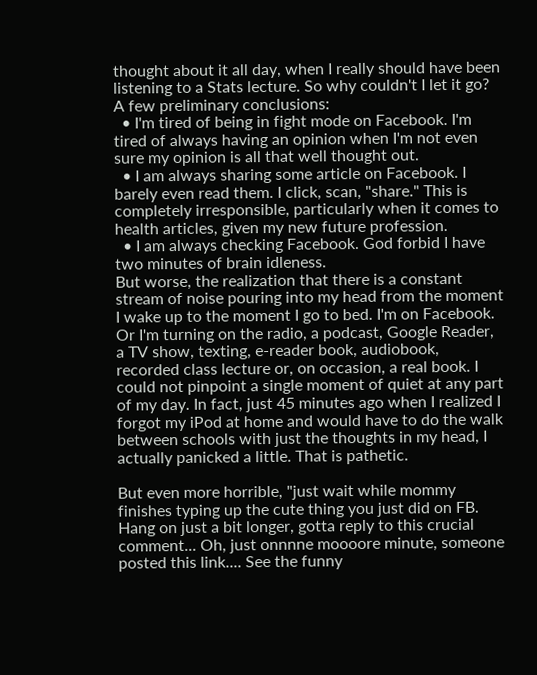thought about it all day, when I really should have been listening to a Stats lecture. So why couldn't I let it go? A few preliminary conclusions:
  • I'm tired of being in fight mode on Facebook. I'm tired of always having an opinion when I'm not even sure my opinion is all that well thought out.
  • I am always sharing some article on Facebook. I barely even read them. I click, scan, "share." This is completely irresponsible, particularly when it comes to health articles, given my new future profession.
  • I am always checking Facebook. God forbid I have two minutes of brain idleness.
But worse, the realization that there is a constant stream of noise pouring into my head from the moment I wake up to the moment I go to bed. I'm on Facebook. Or I'm turning on the radio, a podcast, Google Reader, a TV show, texting, e-reader book, audiobook, recorded class lecture or, on occasion, a real book. I could not pinpoint a single moment of quiet at any part of my day. In fact, just 45 minutes ago when I realized I forgot my iPod at home and would have to do the walk between schools with just the thoughts in my head, I actually panicked a little. That is pathetic.

But even more horrible, "just wait while mommy finishes typing up the cute thing you just did on FB. Hang on just a bit longer, gotta reply to this crucial comment... Oh, just onnnne moooore minute, someone posted this link.... See the funny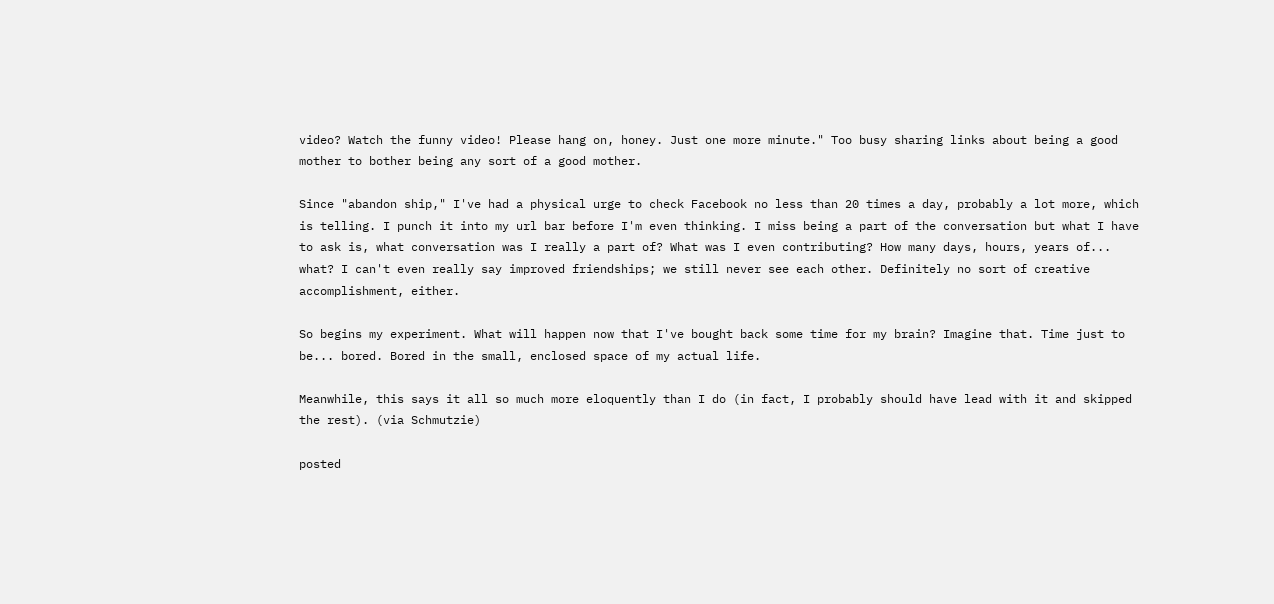video? Watch the funny video! Please hang on, honey. Just one more minute." Too busy sharing links about being a good mother to bother being any sort of a good mother.

Since "abandon ship," I've had a physical urge to check Facebook no less than 20 times a day, probably a lot more, which is telling. I punch it into my url bar before I'm even thinking. I miss being a part of the conversation but what I have to ask is, what conversation was I really a part of? What was I even contributing? How many days, hours, years of... what? I can't even really say improved friendships; we still never see each other. Definitely no sort of creative accomplishment, either.

So begins my experiment. What will happen now that I've bought back some time for my brain? Imagine that. Time just to be... bored. Bored in the small, enclosed space of my actual life.

Meanwhile, this says it all so much more eloquently than I do (in fact, I probably should have lead with it and skipped the rest). (via Schmutzie)

posted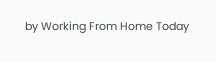by Working From Home Today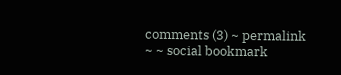comments (3) ~ permalink ~ ~ social bookmark